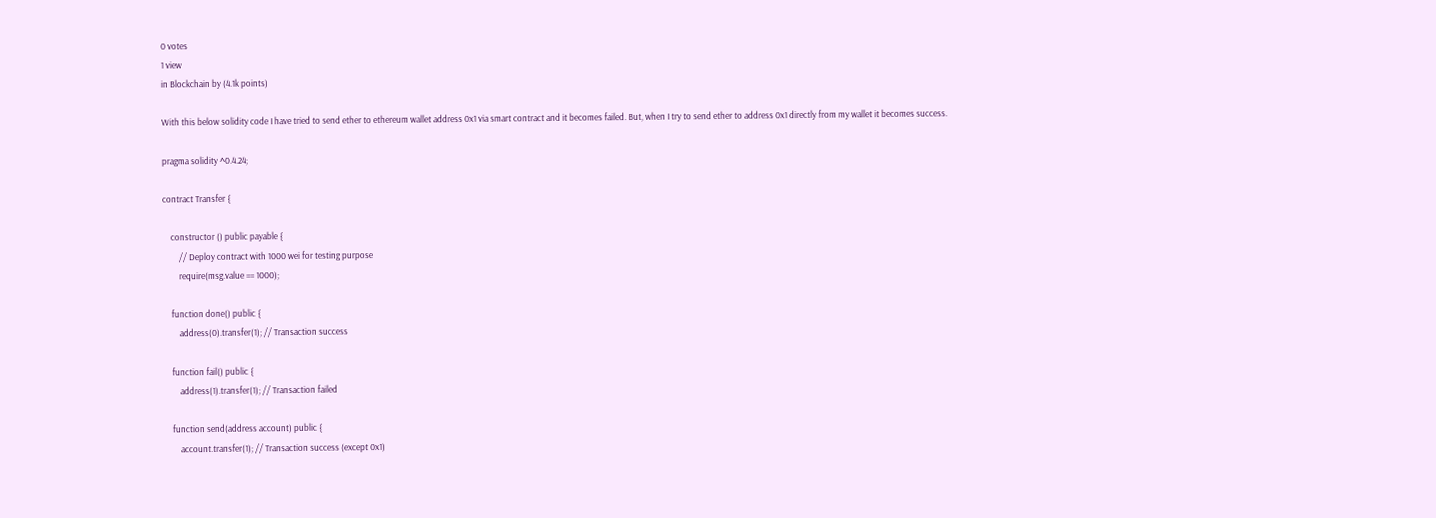0 votes
1 view
in Blockchain by (4.1k points)

With this below solidity code I have tried to send ether to ethereum wallet address 0x1 via smart contract and it becomes failed. But, when I try to send ether to address 0x1 directly from my wallet it becomes success.

pragma solidity ^0.4.24;

contract Transfer {

    constructor () public payable {
        // Deploy contract with 1000 wei for testing purpose
        require(msg.value == 1000);

    function done() public {
        address(0).transfer(1); // Transaction success

    function fail() public {
        address(1).transfer(1); // Transaction failed

    function send(address account) public {
        account.transfer(1); // Transaction success (except 0x1)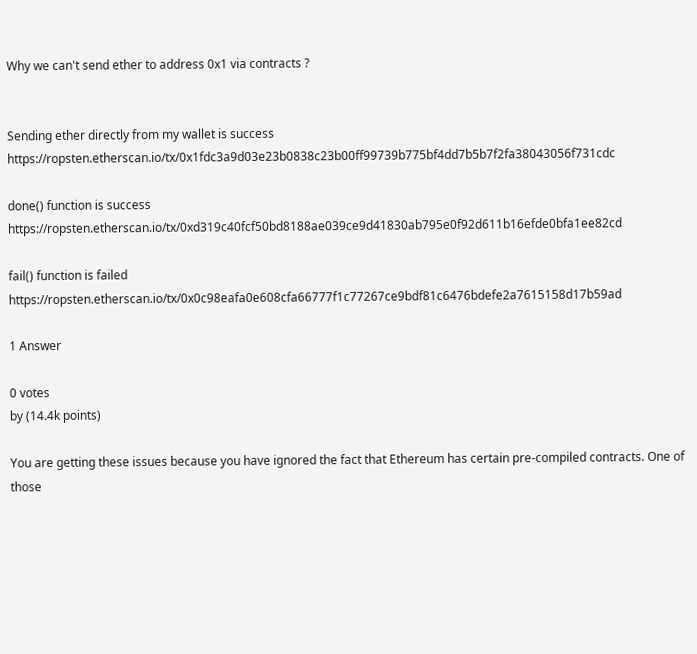Why we can't send ether to address 0x1 via contracts ?


Sending ether directly from my wallet is success https://ropsten.etherscan.io/tx/0x1fdc3a9d03e23b0838c23b00ff99739b775bf4dd7b5b7f2fa38043056f731cdc

done() function is success https://ropsten.etherscan.io/tx/0xd319c40fcf50bd8188ae039ce9d41830ab795e0f92d611b16efde0bfa1ee82cd

fail() function is failed https://ropsten.etherscan.io/tx/0x0c98eafa0e608cfa66777f1c77267ce9bdf81c6476bdefe2a7615158d17b59ad

1 Answer

0 votes
by (14.4k points)

You are getting these issues because you have ignored the fact that Ethereum has certain pre-compiled contracts. One of those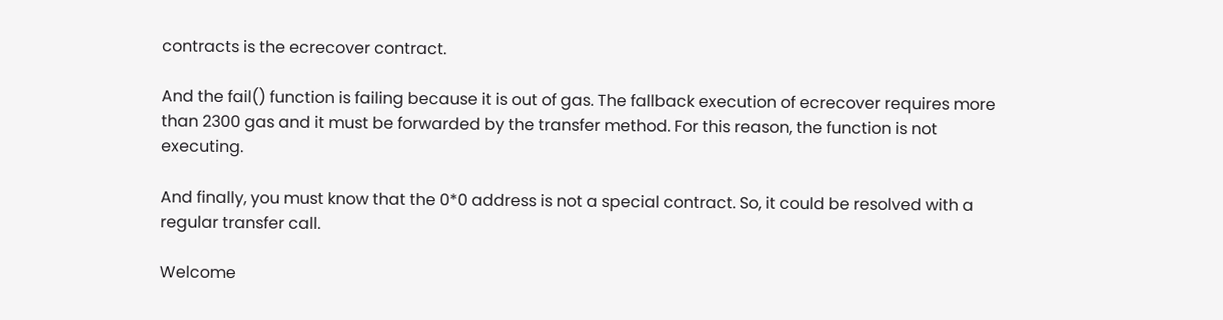contracts is the ecrecover contract.

And the fail() function is failing because it is out of gas. The fallback execution of ecrecover requires more than 2300 gas and it must be forwarded by the transfer method. For this reason, the function is not executing.

And finally, you must know that the 0*0 address is not a special contract. So, it could be resolved with a regular transfer call.

Welcome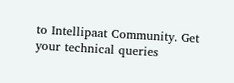to Intellipaat Community. Get your technical queries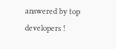answered by top developers !